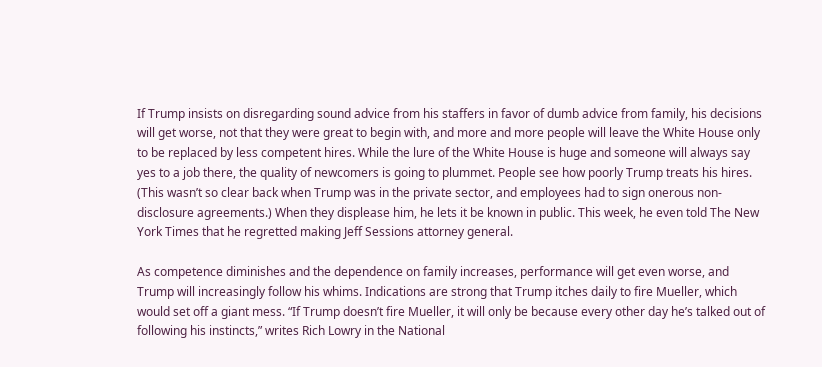If Trump insists on disregarding sound advice from his staffers in favor of dumb advice from family, his decisions will get worse, not that they were great to begin with, and more and more people will leave the White House only to be replaced by less competent hires. While the lure of the White House is huge and someone will always say yes to a job there, the quality of newcomers is going to plummet. People see how poorly Trump treats his hires. (This wasn’t so clear back when Trump was in the private sector, and employees had to sign onerous non-disclosure agreements.) When they displease him, he lets it be known in public. This week, he even told The New York Times that he regretted making Jeff Sessions attorney general.

As competence diminishes and the dependence on family increases, performance will get even worse, and Trump will increasingly follow his whims. Indications are strong that Trump itches daily to fire Mueller, which would set off a giant mess. “If Trump doesn’t fire Mueller, it will only be because every other day he’s talked out of following his instincts,” writes Rich Lowry in the National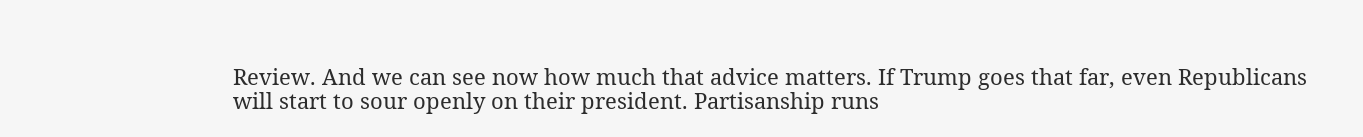Review. And we can see now how much that advice matters. If Trump goes that far, even Republicans will start to sour openly on their president. Partisanship runs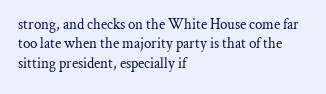strong, and checks on the White House come far too late when the majority party is that of the sitting president, especially if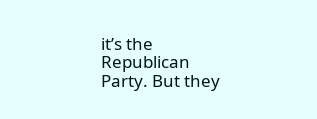it’s the Republican Party. But they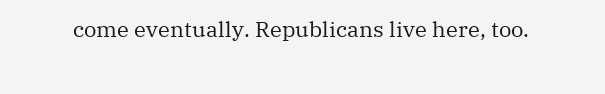come eventually. Republicans live here, too.